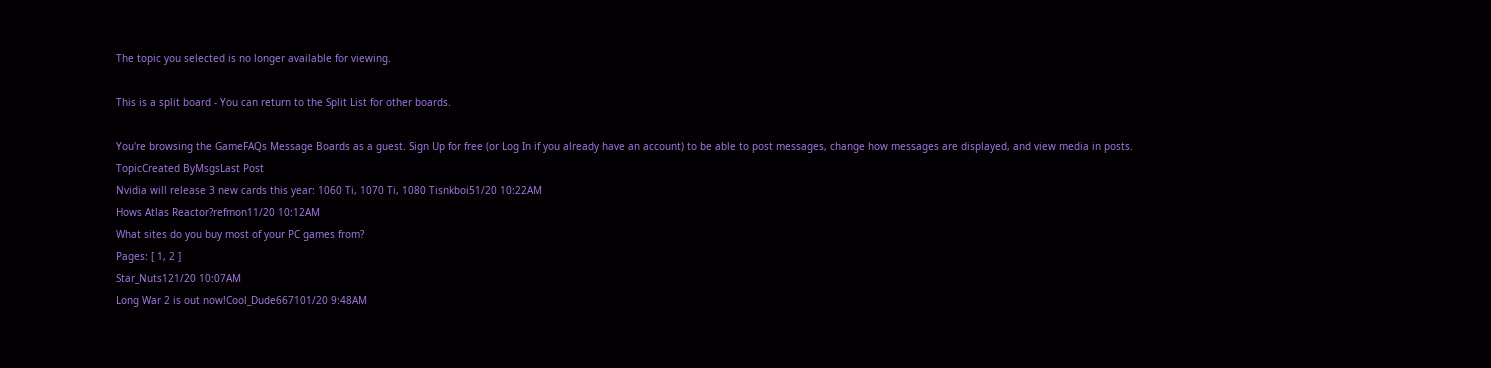The topic you selected is no longer available for viewing.

This is a split board - You can return to the Split List for other boards.

You're browsing the GameFAQs Message Boards as a guest. Sign Up for free (or Log In if you already have an account) to be able to post messages, change how messages are displayed, and view media in posts.
TopicCreated ByMsgsLast Post
Nvidia will release 3 new cards this year: 1060 Ti, 1070 Ti, 1080 Tisnkboi51/20 10:22AM
Hows Atlas Reactor?refmon11/20 10:12AM
What sites do you buy most of your PC games from?
Pages: [ 1, 2 ]
Star_Nuts121/20 10:07AM
Long War 2 is out now!Cool_Dude667101/20 9:48AM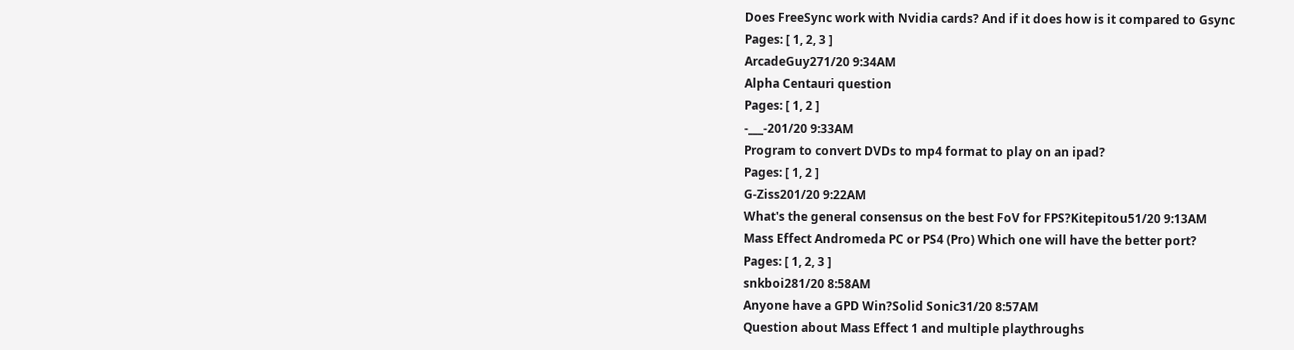Does FreeSync work with Nvidia cards? And if it does how is it compared to Gsync
Pages: [ 1, 2, 3 ]
ArcadeGuy271/20 9:34AM
Alpha Centauri question
Pages: [ 1, 2 ]
-___-201/20 9:33AM
Program to convert DVDs to mp4 format to play on an ipad?
Pages: [ 1, 2 ]
G-Ziss201/20 9:22AM
What's the general consensus on the best FoV for FPS?Kitepitou51/20 9:13AM
Mass Effect Andromeda PC or PS4 (Pro) Which one will have the better port?
Pages: [ 1, 2, 3 ]
snkboi281/20 8:58AM
Anyone have a GPD Win?Solid Sonic31/20 8:57AM
Question about Mass Effect 1 and multiple playthroughs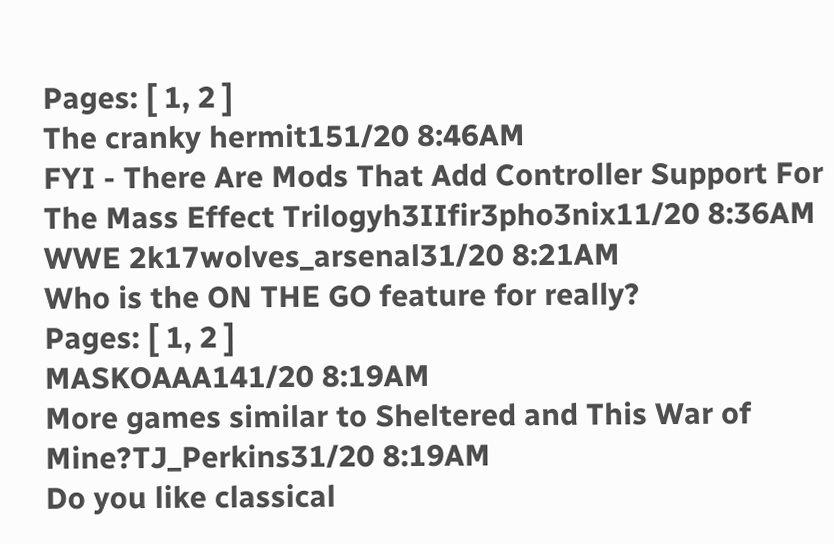Pages: [ 1, 2 ]
The cranky hermit151/20 8:46AM
FYI - There Are Mods That Add Controller Support For The Mass Effect Trilogyh3IIfir3pho3nix11/20 8:36AM
WWE 2k17wolves_arsenal31/20 8:21AM
Who is the ON THE GO feature for really?
Pages: [ 1, 2 ]
MASKOAAA141/20 8:19AM
More games similar to Sheltered and This War of Mine?TJ_Perkins31/20 8:19AM
Do you like classical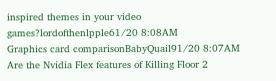inspired themes in your video games?lordofthenlpple61/20 8:08AM
Graphics card comparisonBabyQuail91/20 8:07AM
Are the Nvidia Flex features of Killing Floor 2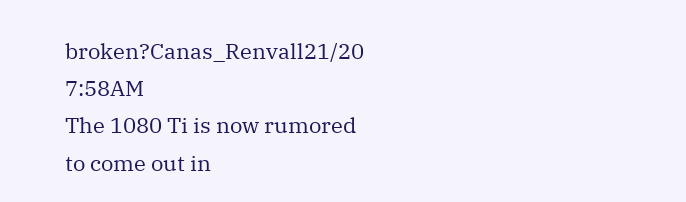broken?Canas_Renvall21/20 7:58AM
The 1080 Ti is now rumored to come out in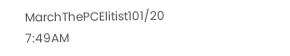MarchThePCElitist101/20 7:49AM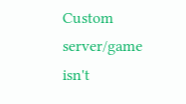Custom server/game isn't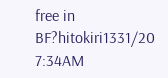free in BF?hitokiri1331/20 7:34AM